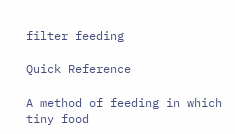filter feeding

Quick Reference

A method of feeding in which tiny food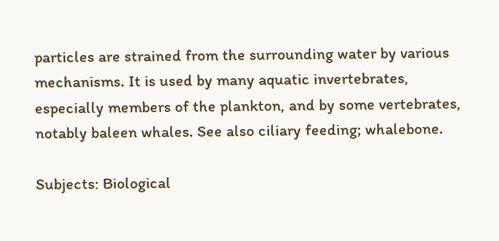particles are strained from the surrounding water by various mechanisms. It is used by many aquatic invertebrates, especially members of the plankton, and by some vertebrates, notably baleen whales. See also ciliary feeding; whalebone.

Subjects: Biological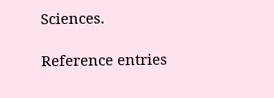Sciences.

Reference entries